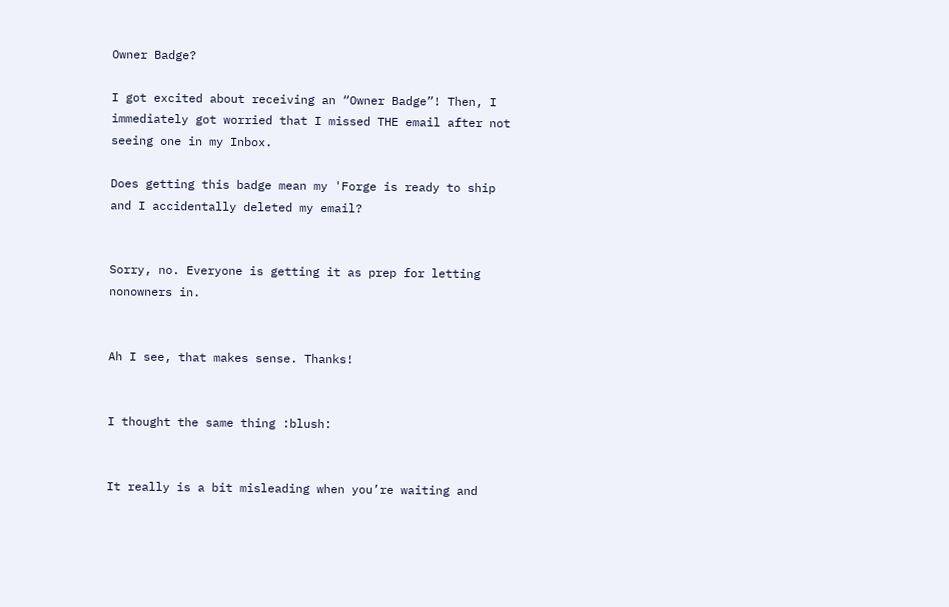Owner Badge?

I got excited about receiving an “Owner Badge”! Then, I immediately got worried that I missed THE email after not seeing one in my Inbox.

Does getting this badge mean my 'Forge is ready to ship and I accidentally deleted my email?


Sorry, no. Everyone is getting it as prep for letting nonowners in.


Ah I see, that makes sense. Thanks!


I thought the same thing :blush:


It really is a bit misleading when you’re waiting and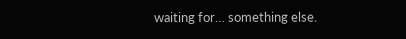waiting for… something else.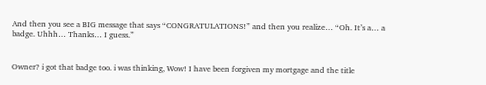And then you see a BIG message that says “CONGRATULATIONS!” and then you realize… “Oh. It’s a… a badge. Uhhh… Thanks… I guess.”


Owner? i got that badge too. i was thinking, Wow! I have been forgiven my mortgage and the title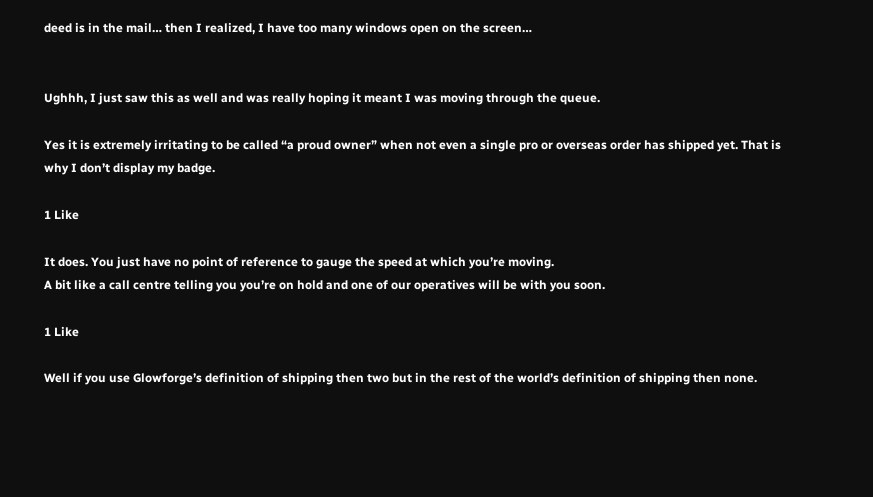deed is in the mail… then I realized, I have too many windows open on the screen…


Ughhh, I just saw this as well and was really hoping it meant I was moving through the queue.

Yes it is extremely irritating to be called “a proud owner” when not even a single pro or overseas order has shipped yet. That is why I don’t display my badge.

1 Like

It does. You just have no point of reference to gauge the speed at which you’re moving.
A bit like a call centre telling you you’re on hold and one of our operatives will be with you soon.

1 Like

Well if you use Glowforge’s definition of shipping then two but in the rest of the world’s definition of shipping then none.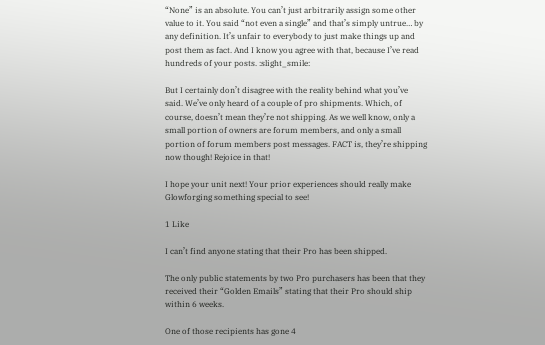“None” is an absolute. You can’t just arbitrarily assign some other value to it. You said “not even a single” and that’s simply untrue… by any definition. It’s unfair to everybody to just make things up and post them as fact. And I know you agree with that, because I’ve read hundreds of your posts. :slight_smile:

But I certainly don’t disagree with the reality behind what you’ve said. We’ve only heard of a couple of pro shipments. Which, of course, doesn’t mean they’re not shipping. As we well know, only a small portion of owners are forum members, and only a small portion of forum members post messages. FACT is, they’re shipping now though! Rejoice in that!

I hope your unit next! Your prior experiences should really make Glowforging something special to see!

1 Like

I can’t find anyone stating that their Pro has been shipped.

The only public statements by two Pro purchasers has been that they received their “Golden Emails” stating that their Pro should ship within 6 weeks.

One of those recipients has gone 4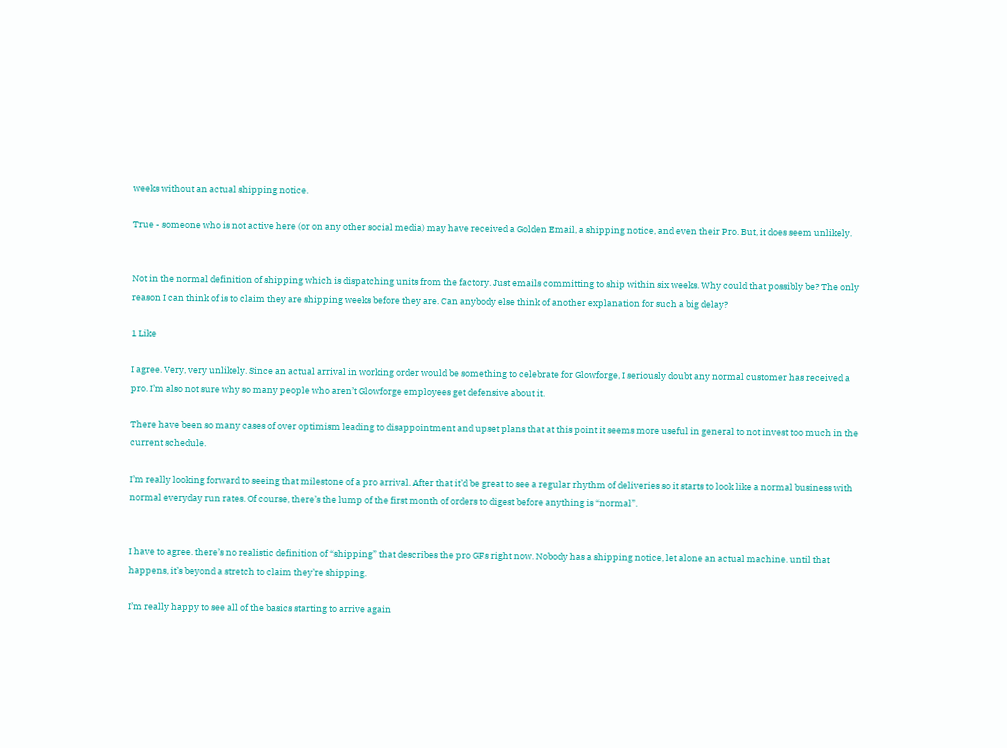weeks without an actual shipping notice.

True - someone who is not active here (or on any other social media) may have received a Golden Email, a shipping notice, and even their Pro. But, it does seem unlikely.


Not in the normal definition of shipping which is dispatching units from the factory. Just emails committing to ship within six weeks. Why could that possibly be? The only reason I can think of is to claim they are shipping weeks before they are. Can anybody else think of another explanation for such a big delay?

1 Like

I agree. Very, very unlikely. Since an actual arrival in working order would be something to celebrate for Glowforge, I seriously doubt any normal customer has received a pro. I’m also not sure why so many people who aren’t Glowforge employees get defensive about it.

There have been so many cases of over optimism leading to disappointment and upset plans that at this point it seems more useful in general to not invest too much in the current schedule.

I’m really looking forward to seeing that milestone of a pro arrival. After that it’d be great to see a regular rhythm of deliveries so it starts to look like a normal business with normal everyday run rates. Of course, there’s the lump of the first month of orders to digest before anything is “normal”.


I have to agree. there’s no realistic definition of “shipping” that describes the pro GFs right now. Nobody has a shipping notice, let alone an actual machine. until that happens, it’s beyond a stretch to claim they’re shipping.

I’m really happy to see all of the basics starting to arrive again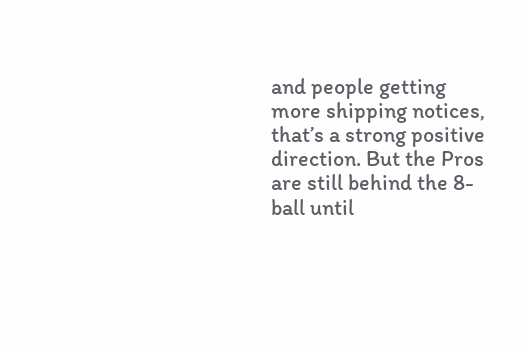and people getting more shipping notices, that’s a strong positive direction. But the Pros are still behind the 8-ball until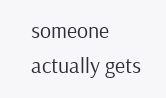someone actually gets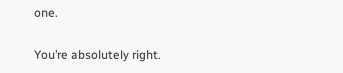one.


You’re absolutely right.